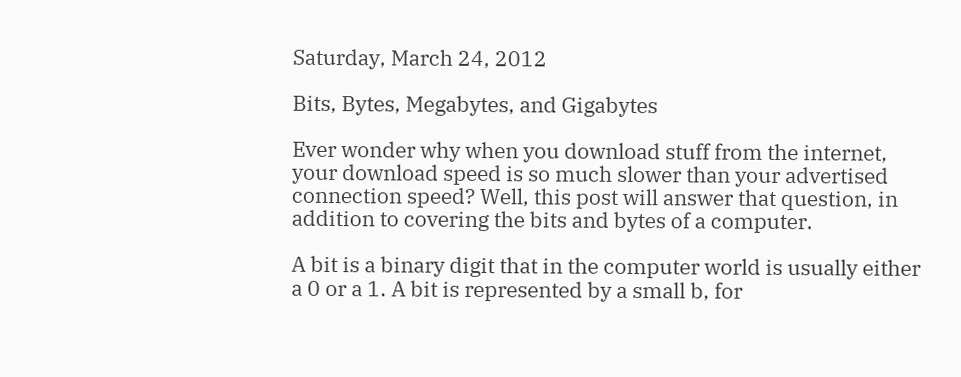Saturday, March 24, 2012

Bits, Bytes, Megabytes, and Gigabytes

Ever wonder why when you download stuff from the internet, your download speed is so much slower than your advertised connection speed? Well, this post will answer that question, in addition to covering the bits and bytes of a computer.

A bit is a binary digit that in the computer world is usually either a 0 or a 1. A bit is represented by a small b, for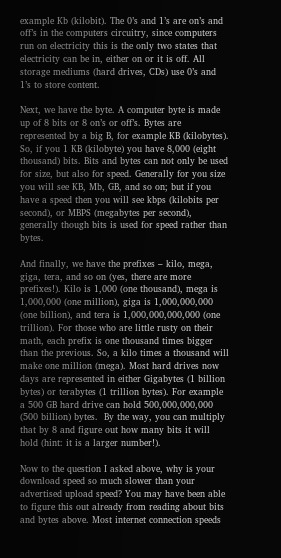example Kb (kilobit). The 0’s and 1’s are on’s and off’s in the computers circuitry, since computers run on electricity this is the only two states that electricity can be in, either on or it is off. All storage mediums (hard drives, CDs) use 0’s and 1’s to store content.

Next, we have the byte. A computer byte is made up of 8 bits or 8 on’s or off’s. Bytes are represented by a big B, for example KB (kilobytes). So, if you 1 KB (kilobyte) you have 8,000 (eight thousand) bits. Bits and bytes can not only be used for size, but also for speed. Generally for you size you will see KB, Mb, GB, and so on; but if you have a speed then you will see kbps (kilobits per second), or MBPS (megabytes per second), generally though bits is used for speed rather than bytes.

And finally, we have the prefixes – kilo, mega, giga, tera, and so on (yes, there are more prefixes!). Kilo is 1,000 (one thousand), mega is 1,000,000 (one million), giga is 1,000,000,000 (one billion), and tera is 1,000,000,000,000 (one trillion). For those who are little rusty on their math, each prefix is one thousand times bigger than the previous. So, a kilo times a thousand will make one million (mega). Most hard drives now days are represented in either Gigabytes (1 billion bytes) or terabytes (1 trillion bytes). For example a 500 GB hard drive can hold 500,000,000,000 (500 billion) bytes.  By the way, you can multiply that by 8 and figure out how many bits it will hold (hint: it is a larger number!).

Now to the question I asked above, why is your download speed so much slower than your advertised upload speed? You may have been able to figure this out already from reading about bits and bytes above. Most internet connection speeds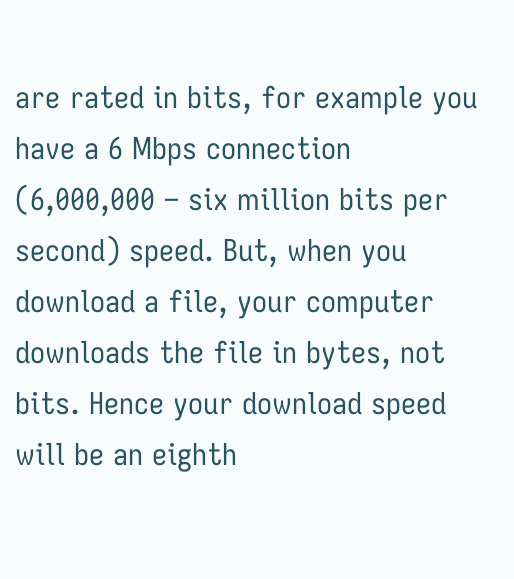are rated in bits, for example you have a 6 Mbps connection (6,000,000 – six million bits per second) speed. But, when you download a file, your computer downloads the file in bytes, not bits. Hence your download speed will be an eighth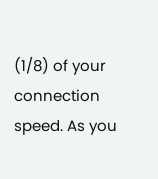(1/8) of your connection speed. As you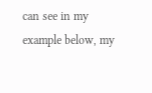can see in my example below, my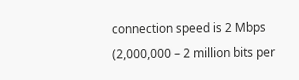connection speed is 2 Mbps (2,000,000 – 2 million bits per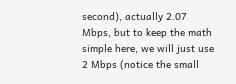second), actually 2.07 Mbps, but to keep the math simple here, we will just use 2 Mbps (notice the small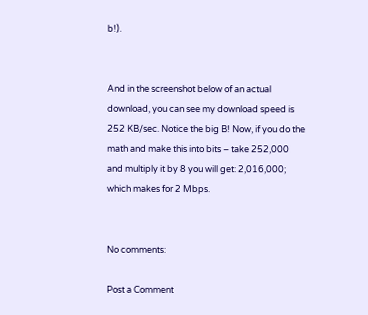b!).


And in the screenshot below of an actual download, you can see my download speed is 252 KB/sec. Notice the big B! Now, if you do the math and make this into bits – take 252,000 and multiply it by 8 you will get: 2,016,000; which makes for 2 Mbps.


No comments:

Post a Comment